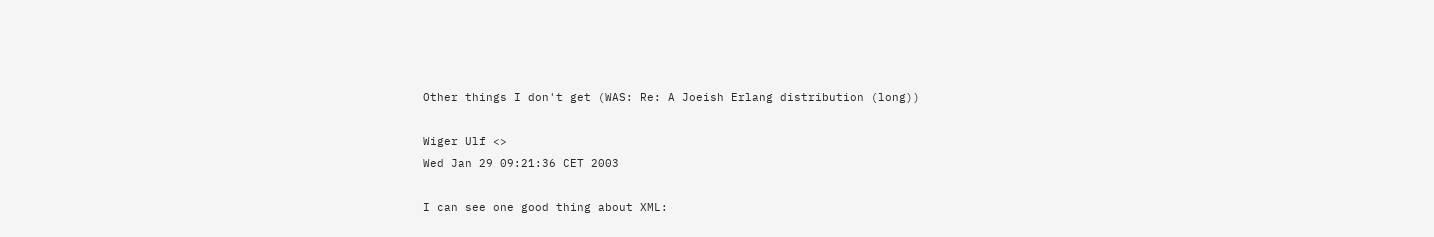Other things I don't get (WAS: Re: A Joeish Erlang distribution (long))

Wiger Ulf <>
Wed Jan 29 09:21:36 CET 2003

I can see one good thing about XML: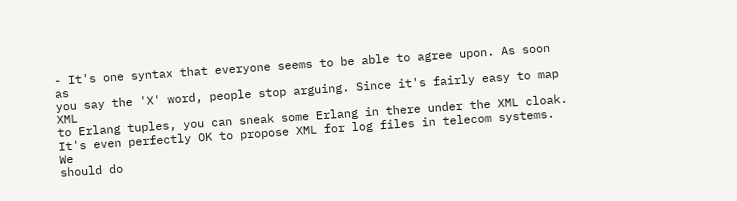- It's one syntax that everyone seems to be able to agree upon. As soon as
you say the 'X' word, people stop arguing. Since it's fairly easy to map XML
to Erlang tuples, you can sneak some Erlang in there under the XML cloak.
It's even perfectly OK to propose XML for log files in telecom systems. We
should do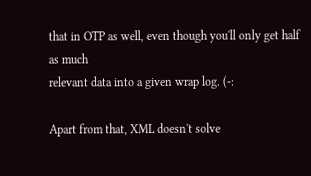that in OTP as well, even though you'll only get half as much
relevant data into a given wrap log. (-:

Apart from that, XML doesn't solve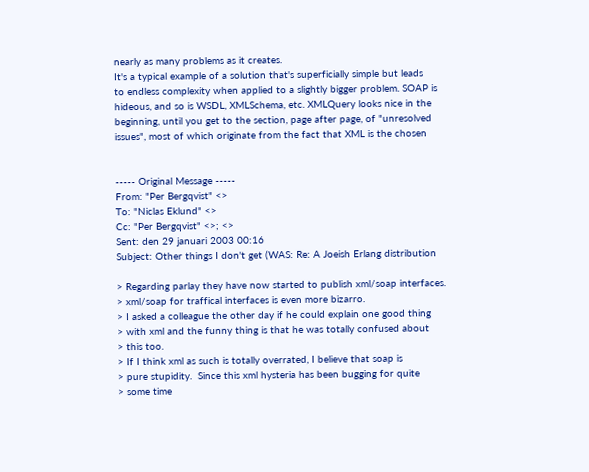nearly as many problems as it creates.
It's a typical example of a solution that's superficially simple but leads
to endless complexity when applied to a slightly bigger problem. SOAP is
hideous, and so is WSDL, XMLSchema, etc. XMLQuery looks nice in the
beginning, until you get to the section, page after page, of "unresolved
issues", most of which originate from the fact that XML is the chosen


----- Original Message -----
From: "Per Bergqvist" <>
To: "Niclas Eklund" <>
Cc: "Per Bergqvist" <>; <>
Sent: den 29 januari 2003 00:16
Subject: Other things I don't get (WAS: Re: A Joeish Erlang distribution

> Regarding parlay they have now started to publish xml/soap interfaces.
> xml/soap for traffical interfaces is even more bizarro.
> I asked a colleague the other day if he could explain one good thing
> with xml and the funny thing is that he was totally confused about
> this too.
> If I think xml as such is totally overrated, I believe that soap is
> pure stupidity.  Since this xml hysteria has been bugging for quite
> some time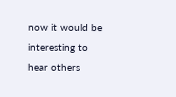now it would be interesting to hear others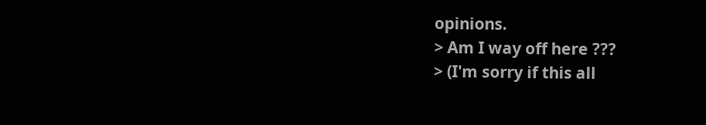opinions.
> Am I way off here ???
> (I'm sorry if this all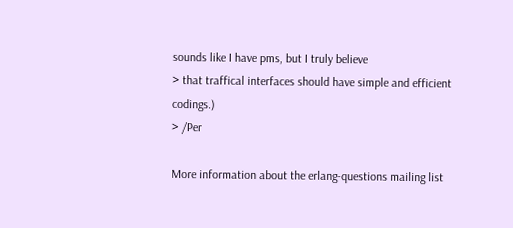sounds like I have pms, but I truly believe
> that traffical interfaces should have simple and efficient codings.)
> /Per

More information about the erlang-questions mailing list